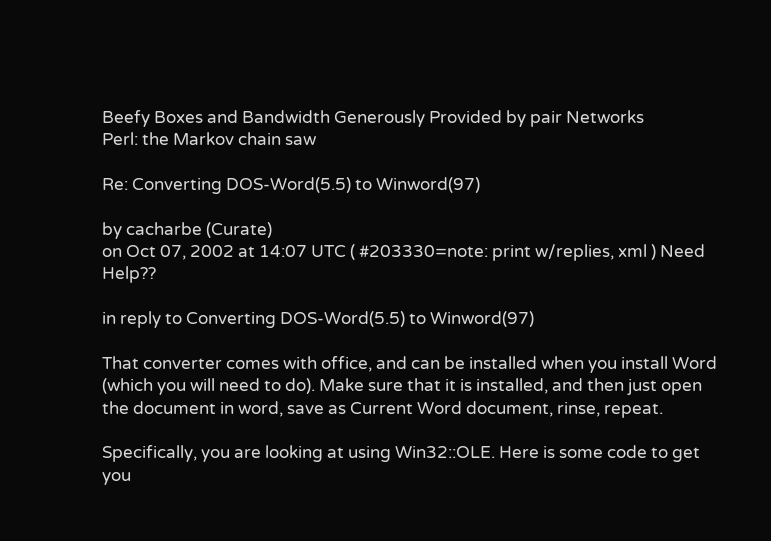Beefy Boxes and Bandwidth Generously Provided by pair Networks
Perl: the Markov chain saw

Re: Converting DOS-Word(5.5) to Winword(97)

by cacharbe (Curate)
on Oct 07, 2002 at 14:07 UTC ( #203330=note: print w/replies, xml ) Need Help??

in reply to Converting DOS-Word(5.5) to Winword(97)

That converter comes with office, and can be installed when you install Word (which you will need to do). Make sure that it is installed, and then just open the document in word, save as Current Word document, rinse, repeat.

Specifically, you are looking at using Win32::OLE. Here is some code to get you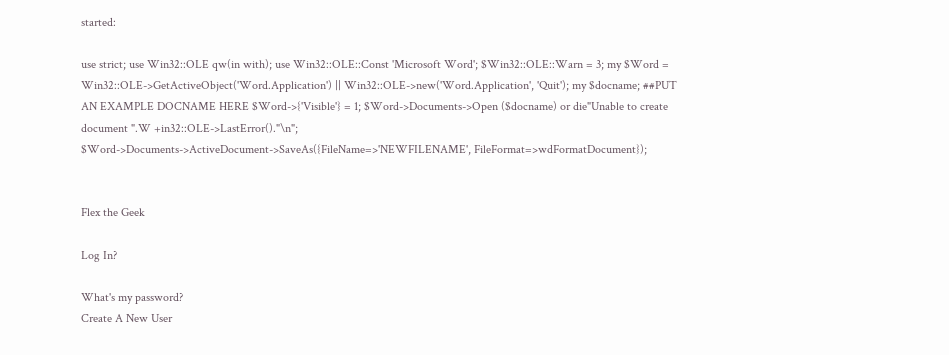started:

use strict; use Win32::OLE qw(in with); use Win32::OLE::Const 'Microsoft Word'; $Win32::OLE::Warn = 3; my $Word = Win32::OLE->GetActiveObject('Word.Application') || Win32::OLE->new('Word.Application', 'Quit'); my $docname; ##PUT AN EXAMPLE DOCNAME HERE $Word->{'Visible'} = 1; $Word->Documents->Open ($docname) or die"Unable to create document ".W +in32::OLE->LastError()."\n"; $Word->Documents->ActiveDocument->SaveAs({FileName=>'NEWFILENAME', FileFormat=>wdFormatDocument});


Flex the Geek

Log In?

What's my password?
Create A New User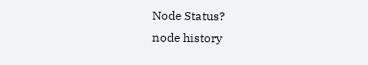Node Status?
node history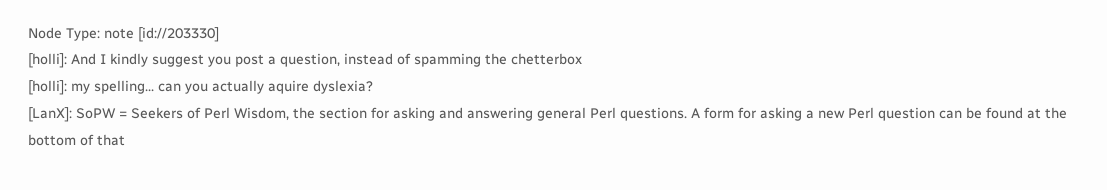Node Type: note [id://203330]
[holli]: And I kindly suggest you post a question, instead of spamming the chetterbox
[holli]: my spelling... can you actually aquire dyslexia?
[LanX]: SoPW = Seekers of Perl Wisdom, the section for asking and answering general Perl questions. A form for asking a new Perl question can be found at the bottom of that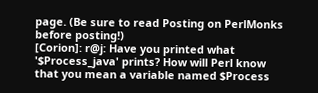page. (Be sure to read Posting on PerlMonks before posting!)
[Corion]: r@j: Have you printed what '$Process_java' prints? How will Perl know that you mean a variable named $Process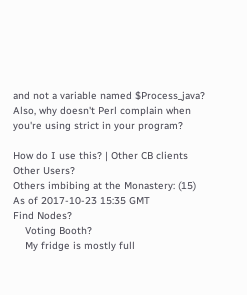and not a variable named $Process_java? Also, why doesn't Perl complain when you're using strict in your program?

How do I use this? | Other CB clients
Other Users?
Others imbibing at the Monastery: (15)
As of 2017-10-23 15:35 GMT
Find Nodes?
    Voting Booth?
    My fridge is mostly full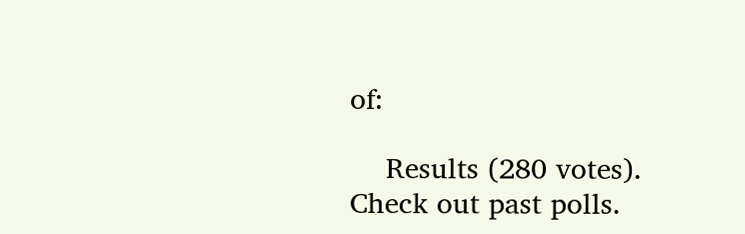of:

    Results (280 votes). Check out past polls.